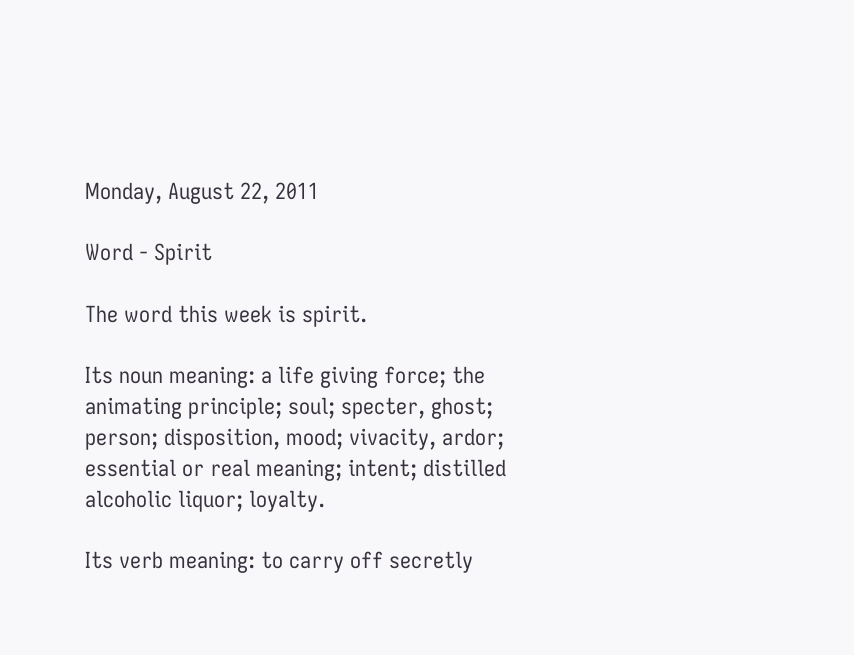Monday, August 22, 2011

Word - Spirit

The word this week is spirit.

Its noun meaning: a life giving force; the animating principle; soul; specter, ghost; person; disposition, mood; vivacity, ardor; essential or real meaning; intent; distilled alcoholic liquor; loyalty.

Its verb meaning: to carry off secretly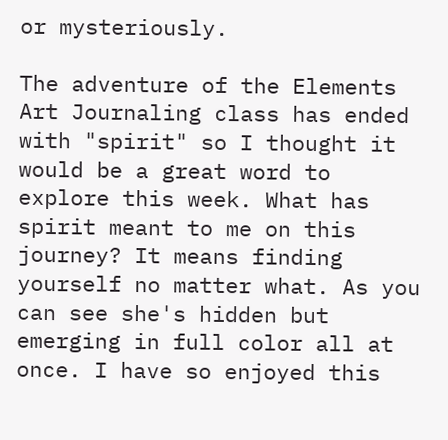or mysteriously.

The adventure of the Elements Art Journaling class has ended with "spirit" so I thought it would be a great word to explore this week. What has spirit meant to me on this journey? It means finding yourself no matter what. As you can see she's hidden but emerging in full color all at once. I have so enjoyed this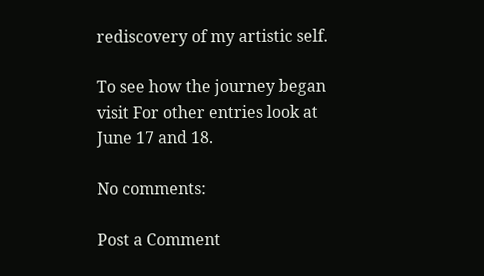rediscovery of my artistic self.

To see how the journey began visit For other entries look at June 17 and 18.

No comments:

Post a Comment